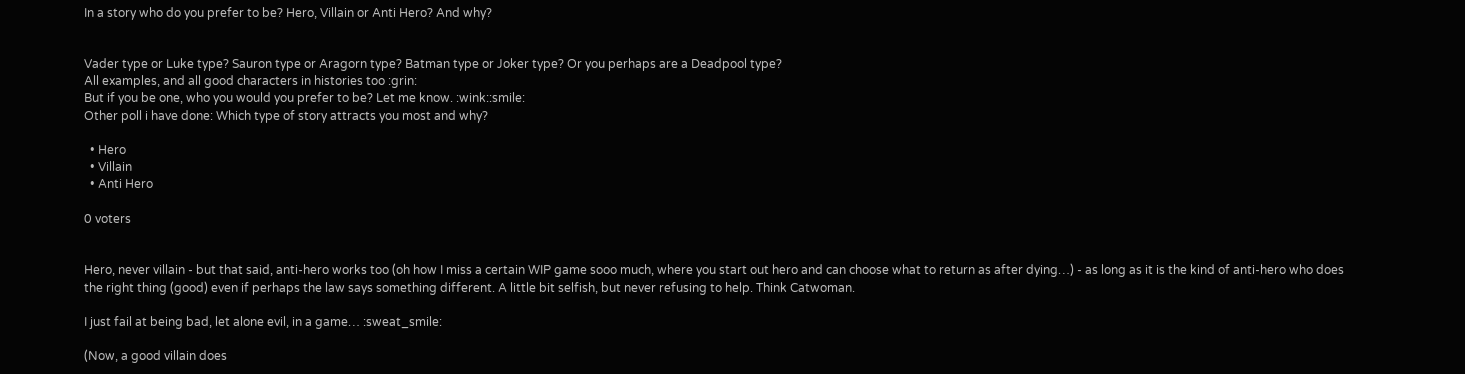In a story who do you prefer to be? Hero, Villain or Anti Hero? And why?


Vader type or Luke type? Sauron type or Aragorn type? Batman type or Joker type? Or you perhaps are a Deadpool type?
All examples, and all good characters in histories too :grin:
But if you be one, who you would you prefer to be? Let me know. :wink::smile:
Other poll i have done: Which type of story attracts you most and why?

  • Hero
  • Villain
  • Anti Hero

0 voters


Hero, never villain - but that said, anti-hero works too (oh how I miss a certain WIP game sooo much, where you start out hero and can choose what to return as after dying…) - as long as it is the kind of anti-hero who does the right thing (good) even if perhaps the law says something different. A little bit selfish, but never refusing to help. Think Catwoman.

I just fail at being bad, let alone evil, in a game… :sweat_smile:

(Now, a good villain does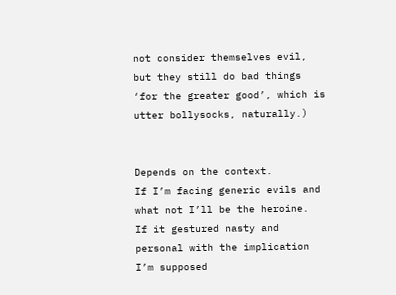not consider themselves evil, but they still do bad things ‘for the greater good’, which is utter bollysocks, naturally.)


Depends on the context.
If I’m facing generic evils and what not I’ll be the heroine.
If it gestured nasty and personal with the implication I’m supposed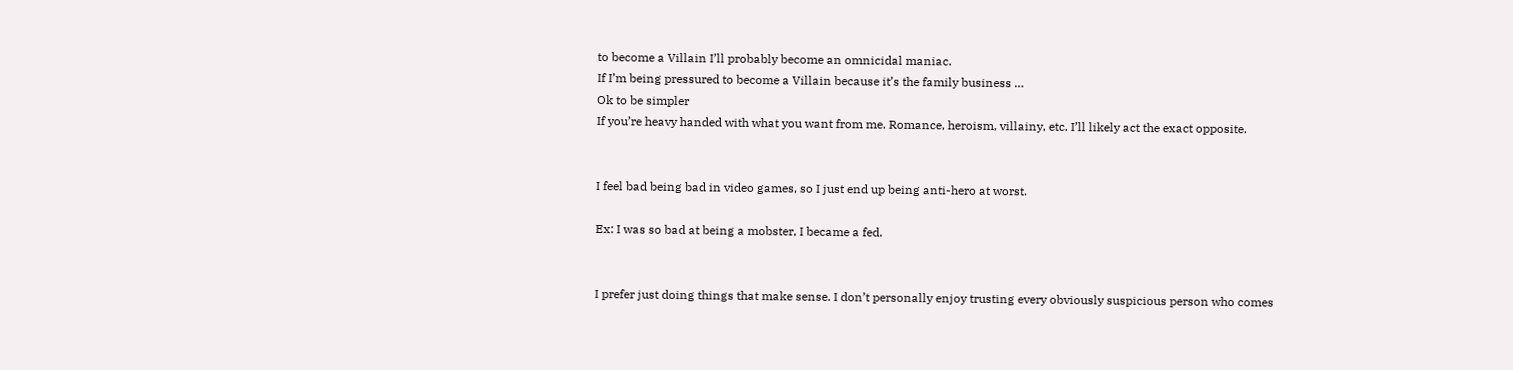to become a Villain I’ll probably become an omnicidal maniac.
If I’m being pressured to become a Villain because it’s the family business …
Ok to be simpler
If you’re heavy handed with what you want from me. Romance, heroism, villainy, etc. I’ll likely act the exact opposite.


I feel bad being bad in video games, so I just end up being anti-hero at worst.

Ex: I was so bad at being a mobster, I became a fed.


I prefer just doing things that make sense. I don’t personally enjoy trusting every obviously suspicious person who comes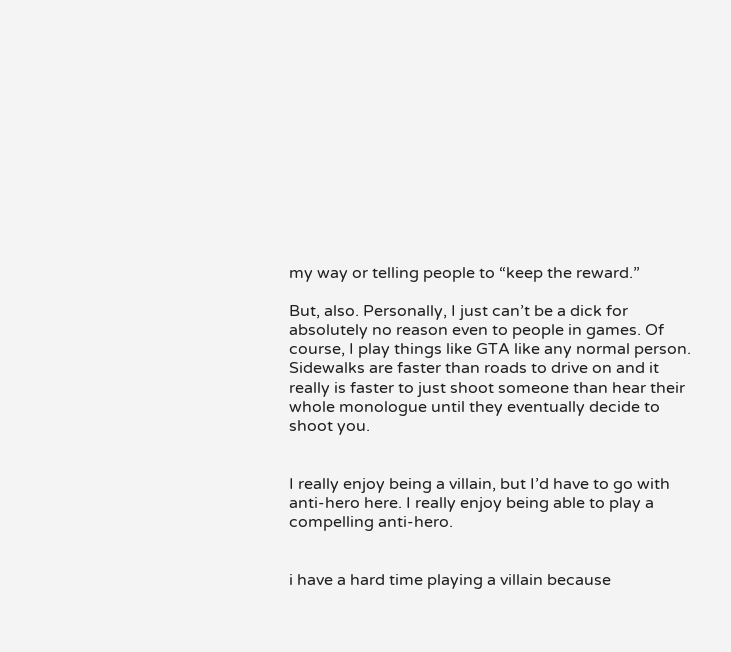my way or telling people to “keep the reward.”

But, also. Personally, I just can’t be a dick for absolutely no reason even to people in games. Of course, I play things like GTA like any normal person. Sidewalks are faster than roads to drive on and it really is faster to just shoot someone than hear their whole monologue until they eventually decide to shoot you.


I really enjoy being a villain, but I’d have to go with anti-hero here. I really enjoy being able to play a compelling anti-hero.


i have a hard time playing a villain because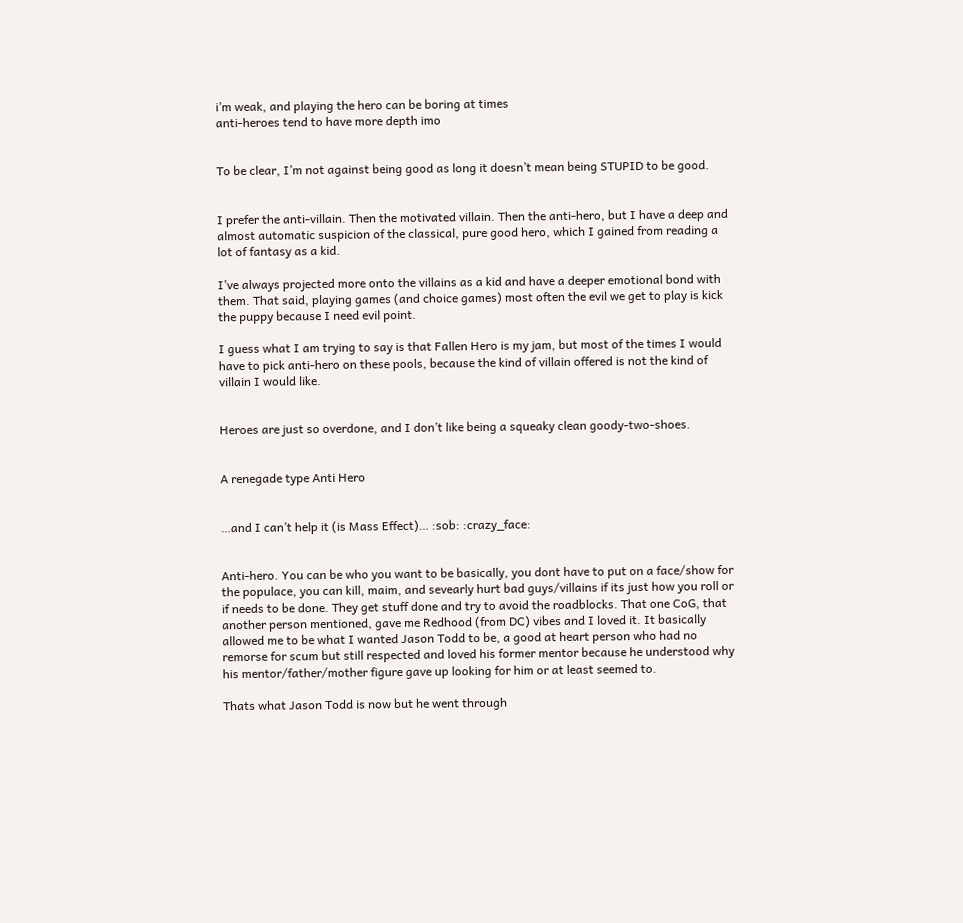i’m weak, and playing the hero can be boring at times
anti-heroes tend to have more depth imo


To be clear, I’m not against being good as long it doesn’t mean being STUPID to be good.


I prefer the anti-villain. Then the motivated villain. Then the anti-hero, but I have a deep and almost automatic suspicion of the classical, pure good hero, which I gained from reading a lot of fantasy as a kid.

I’ve always projected more onto the villains as a kid and have a deeper emotional bond with them. That said, playing games (and choice games) most often the evil we get to play is kick the puppy because I need evil point.

I guess what I am trying to say is that Fallen Hero is my jam, but most of the times I would have to pick anti-hero on these pools, because the kind of villain offered is not the kind of villain I would like.


Heroes are just so overdone, and I don’t like being a squeaky clean goody-two-shoes.


A renegade type Anti Hero


…and I can’t help it (is Mass Effect)… :sob: :crazy_face:


Anti-hero. You can be who you want to be basically, you dont have to put on a face/show for the populace, you can kill, maim, and sevearly hurt bad guys/villains if its just how you roll or if needs to be done. They get stuff done and try to avoid the roadblocks. That one CoG, that another person mentioned, gave me Redhood (from DC) vibes and I loved it. It basically allowed me to be what I wanted Jason Todd to be, a good at heart person who had no remorse for scum but still respected and loved his former mentor because he understood why his mentor/father/mother figure gave up looking for him or at least seemed to.

Thats what Jason Todd is now but he went through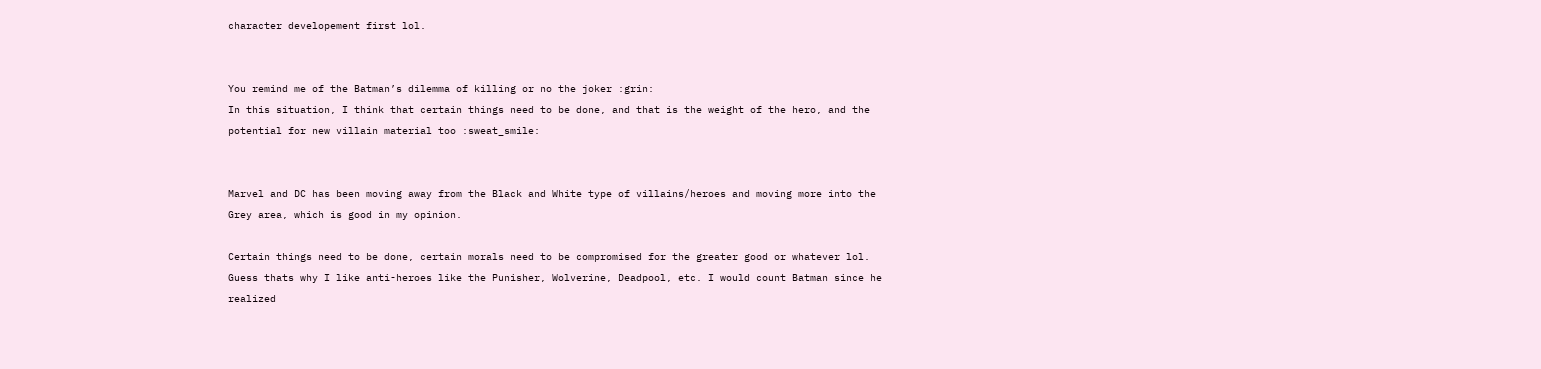character developement first lol.


You remind me of the Batman’s dilemma of killing or no the joker :grin:
In this situation, I think that certain things need to be done, and that is the weight of the hero, and the potential for new villain material too :sweat_smile:


Marvel and DC has been moving away from the Black and White type of villains/heroes and moving more into the Grey area, which is good in my opinion.

Certain things need to be done, certain morals need to be compromised for the greater good or whatever lol. Guess thats why I like anti-heroes like the Punisher, Wolverine, Deadpool, etc. I would count Batman since he realized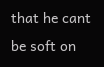that he cant be soft on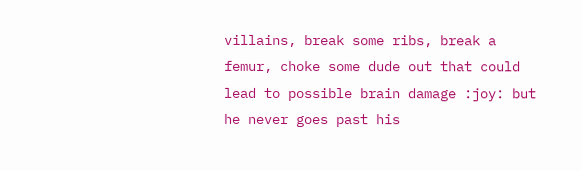villains, break some ribs, break a femur, choke some dude out that could lead to possible brain damage :joy: but he never goes past his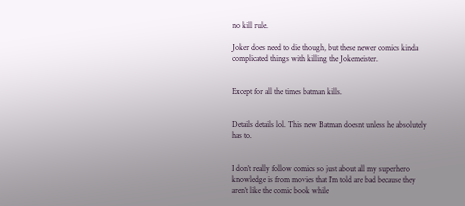no kill rule.

Joker does need to die though, but these newer comics kinda complicated things with killing the Jokemeister.


Except for all the times batman kills.


Details details lol. This new Batman doesnt unless he absolutely has to.


I don’t really follow comics so just about all my superhero knowledge is from movies that I’m told are bad because they aren’t like the comic book while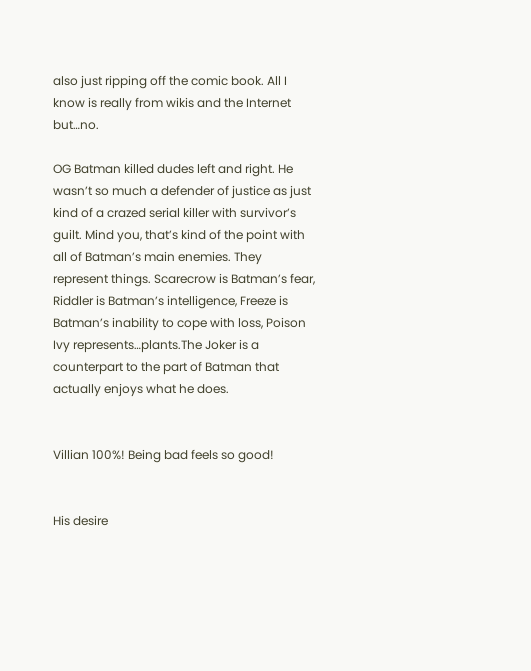also just ripping off the comic book. All I know is really from wikis and the Internet but…no.

OG Batman killed dudes left and right. He wasn’t so much a defender of justice as just kind of a crazed serial killer with survivor’s guilt. Mind you, that’s kind of the point with all of Batman’s main enemies. They represent things. Scarecrow is Batman’s fear, Riddler is Batman’s intelligence, Freeze is Batman’s inability to cope with loss, Poison Ivy represents…plants.The Joker is a counterpart to the part of Batman that actually enjoys what he does.


Villian 100%! Being bad feels so good!


His desire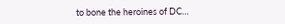to bone the heroines of DC…